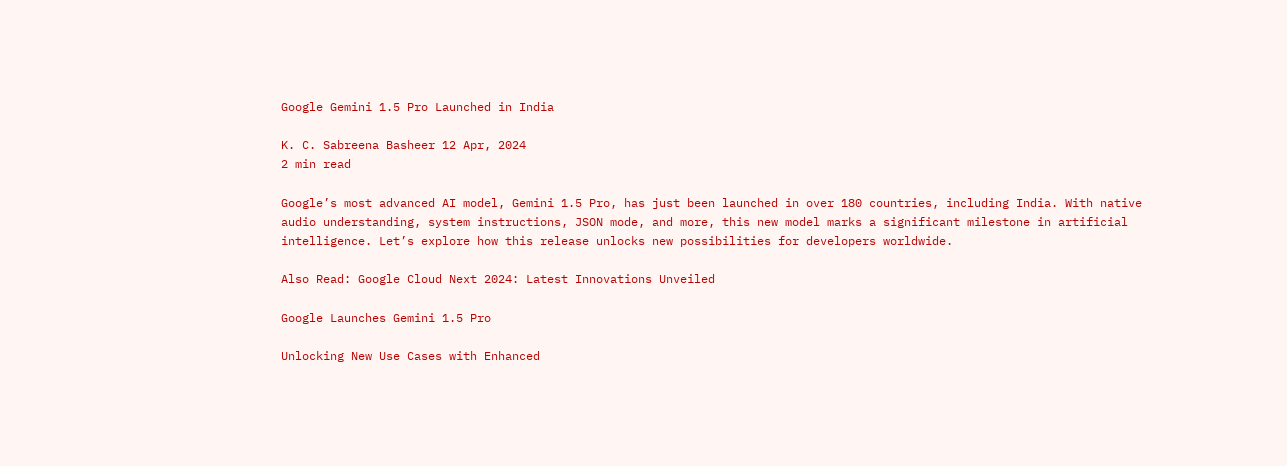Google Gemini 1.5 Pro Launched in India

K. C. Sabreena Basheer 12 Apr, 2024
2 min read

Google’s most advanced AI model, Gemini 1.5 Pro, has just been launched in over 180 countries, including India. With native audio understanding, system instructions, JSON mode, and more, this new model marks a significant milestone in artificial intelligence. Let’s explore how this release unlocks new possibilities for developers worldwide.

Also Read: Google Cloud Next 2024: Latest Innovations Unveiled

Google Launches Gemini 1.5 Pro

Unlocking New Use Cases with Enhanced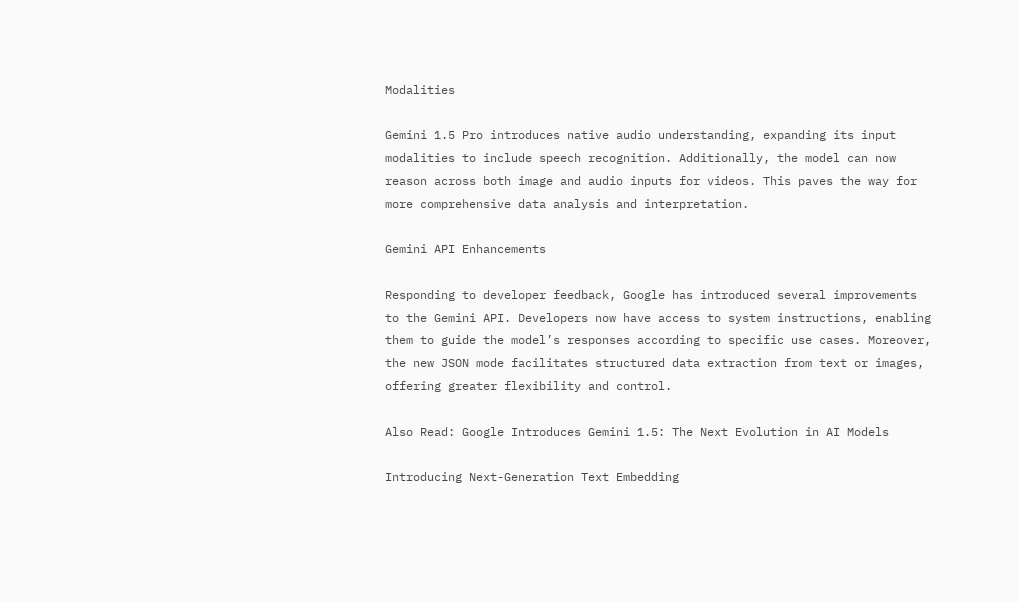Modalities

Gemini 1.5 Pro introduces native audio understanding, expanding its input modalities to include speech recognition. Additionally, the model can now reason across both image and audio inputs for videos. This paves the way for more comprehensive data analysis and interpretation.

Gemini API Enhancements

Responding to developer feedback, Google has introduced several improvements to the Gemini API. Developers now have access to system instructions, enabling them to guide the model’s responses according to specific use cases. Moreover, the new JSON mode facilitates structured data extraction from text or images, offering greater flexibility and control.

Also Read: Google Introduces Gemini 1.5: The Next Evolution in AI Models

Introducing Next-Generation Text Embedding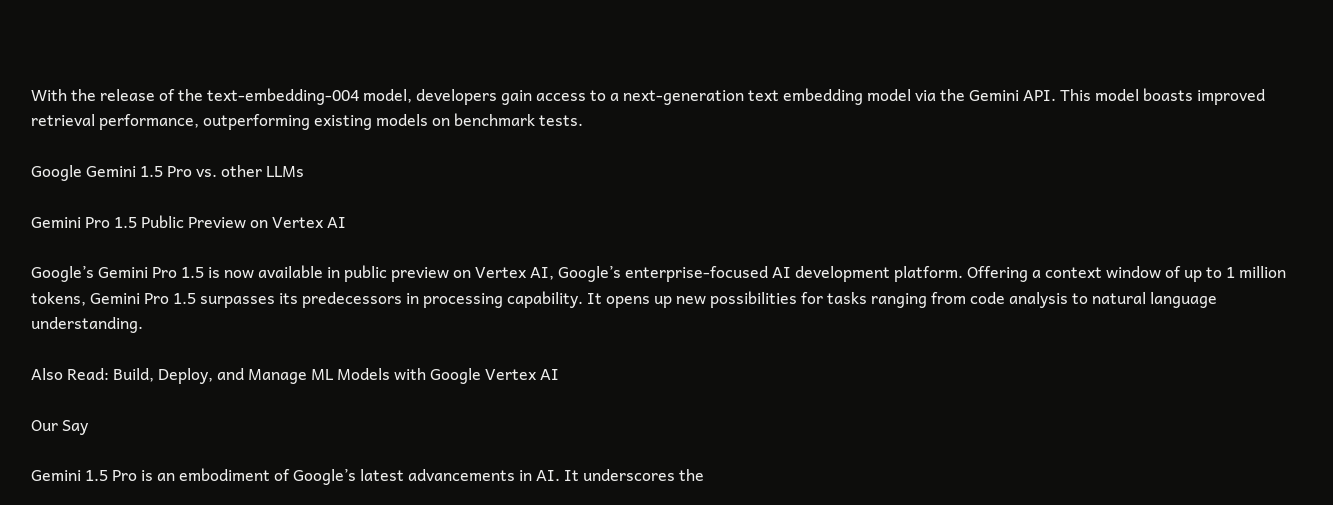With the release of the text-embedding-004 model, developers gain access to a next-generation text embedding model via the Gemini API. This model boasts improved retrieval performance, outperforming existing models on benchmark tests.

Google Gemini 1.5 Pro vs. other LLMs

Gemini Pro 1.5 Public Preview on Vertex AI

Google’s Gemini Pro 1.5 is now available in public preview on Vertex AI, Google’s enterprise-focused AI development platform. Offering a context window of up to 1 million tokens, Gemini Pro 1.5 surpasses its predecessors in processing capability. It opens up new possibilities for tasks ranging from code analysis to natural language understanding.

Also Read: Build, Deploy, and Manage ML Models with Google Vertex AI

Our Say

Gemini 1.5 Pro is an embodiment of Google’s latest advancements in AI. It underscores the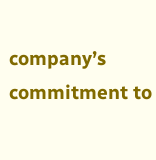company’s commitment to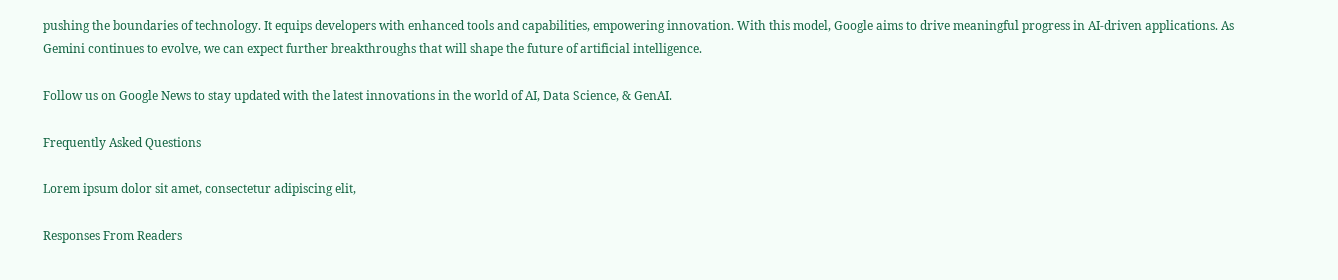pushing the boundaries of technology. It equips developers with enhanced tools and capabilities, empowering innovation. With this model, Google aims to drive meaningful progress in AI-driven applications. As Gemini continues to evolve, we can expect further breakthroughs that will shape the future of artificial intelligence.

Follow us on Google News to stay updated with the latest innovations in the world of AI, Data Science, & GenAI.

Frequently Asked Questions

Lorem ipsum dolor sit amet, consectetur adipiscing elit,

Responses From Readers